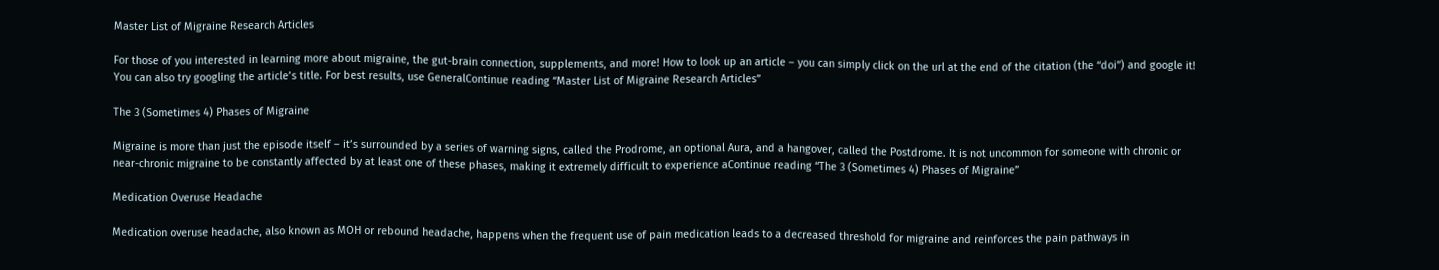Master List of Migraine Research Articles

For those of you interested in learning more about migraine, the gut-brain connection, supplements, and more! How to look up an article – you can simply click on the url at the end of the citation (the “doi”) and google it! You can also try googling the article’s title. For best results, use GeneralContinue reading “Master List of Migraine Research Articles”

The 3 (Sometimes 4) Phases of Migraine

Migraine is more than just the episode itself – it’s surrounded by a series of warning signs, called the Prodrome, an optional Aura, and a hangover, called the Postdrome. It is not uncommon for someone with chronic or near-chronic migraine to be constantly affected by at least one of these phases, making it extremely difficult to experience aContinue reading “The 3 (Sometimes 4) Phases of Migraine”

Medication Overuse Headache

Medication overuse headache, also known as MOH or rebound headache, happens when the frequent use of pain medication leads to a decreased threshold for migraine and reinforces the pain pathways in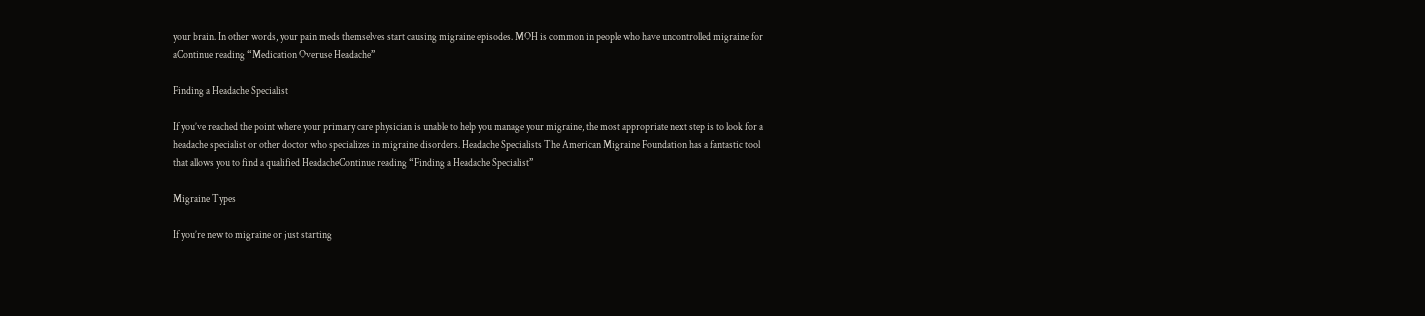your brain. In other words, your pain meds themselves start causing migraine episodes. MOH is common in people who have uncontrolled migraine for aContinue reading “Medication Overuse Headache”

Finding a Headache Specialist

If you’ve reached the point where your primary care physician is unable to help you manage your migraine, the most appropriate next step is to look for a headache specialist or other doctor who specializes in migraine disorders. Headache Specialists The American Migraine Foundation has a fantastic tool that allows you to find a qualified HeadacheContinue reading “Finding a Headache Specialist”

Migraine Types

If you’re new to migraine or just starting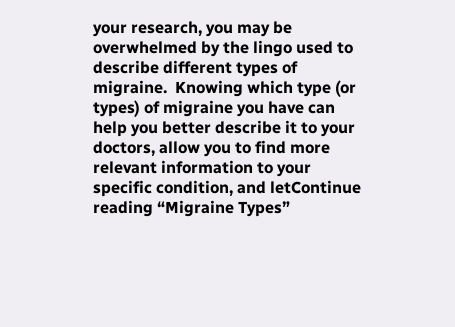your research, you may be overwhelmed by the lingo used to describe different types of migraine.  Knowing which type (or types) of migraine you have can help you better describe it to your doctors, allow you to find more relevant information to your specific condition, and letContinue reading “Migraine Types”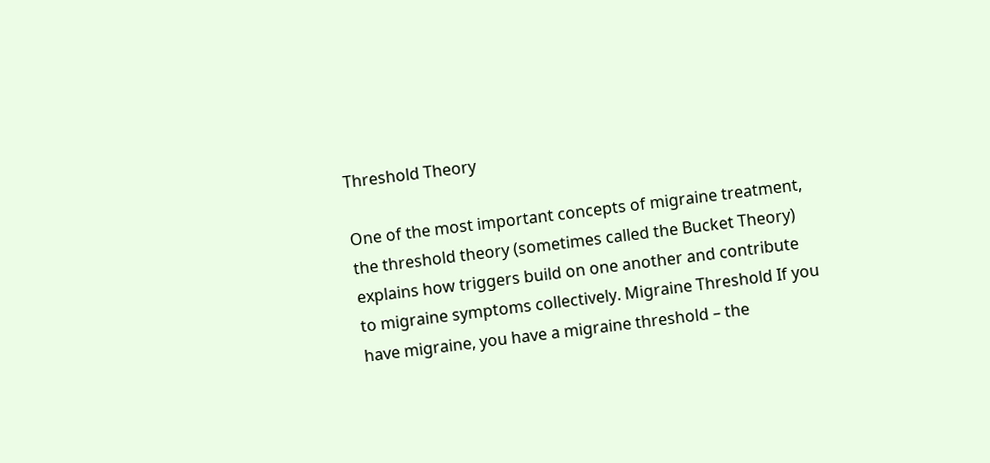Threshold Theory

One of the most important concepts of migraine treatment, the threshold theory (sometimes called the Bucket Theory) explains how triggers build on one another and contribute to migraine symptoms collectively. Migraine Threshold If you have migraine, you have a migraine threshold – the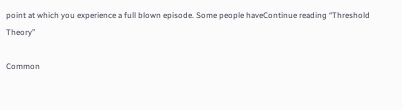point at which you experience a full blown episode. Some people haveContinue reading “Threshold Theory”

Common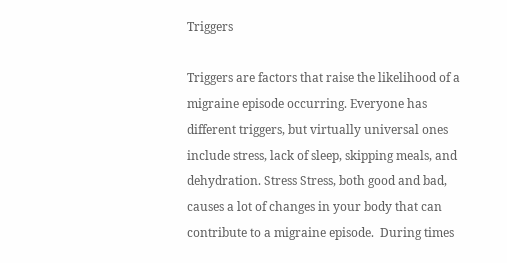Triggers

Triggers are factors that raise the likelihood of a migraine episode occurring. Everyone has different triggers, but virtually universal ones include stress, lack of sleep, skipping meals, and dehydration. Stress Stress, both good and bad, causes a lot of changes in your body that can contribute to a migraine episode.  During times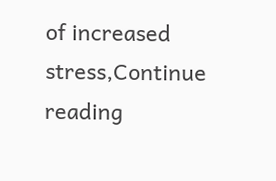of increased stress,Continue reading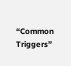“Common Triggers”